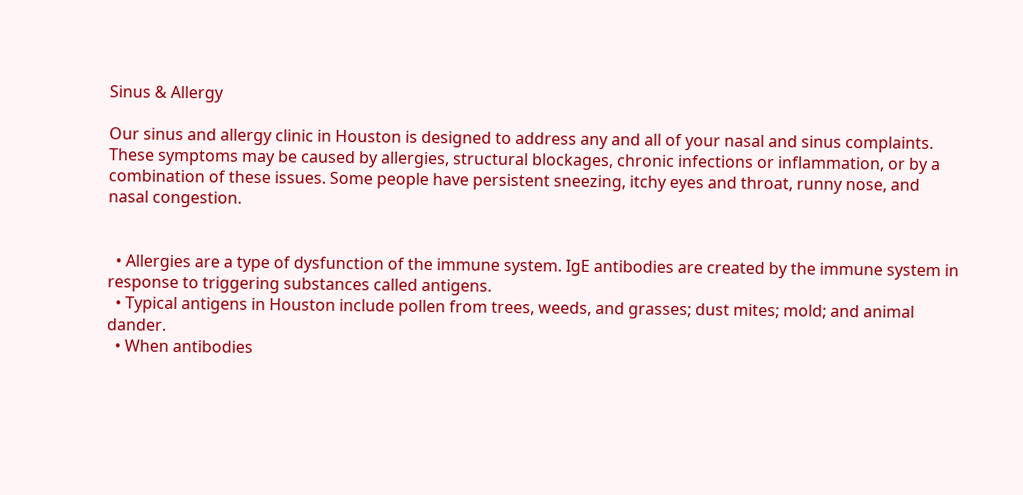Sinus & Allergy

Our sinus and allergy clinic in Houston is designed to address any and all of your nasal and sinus complaints. These symptoms may be caused by allergies, structural blockages, chronic infections or inflammation, or by a combination of these issues. Some people have persistent sneezing, itchy eyes and throat, runny nose, and nasal congestion.


  • Allergies are a type of dysfunction of the immune system. IgE antibodies are created by the immune system in response to triggering substances called antigens.
  • Typical antigens in Houston include pollen from trees, weeds, and grasses; dust mites; mold; and animal dander.
  • When antibodies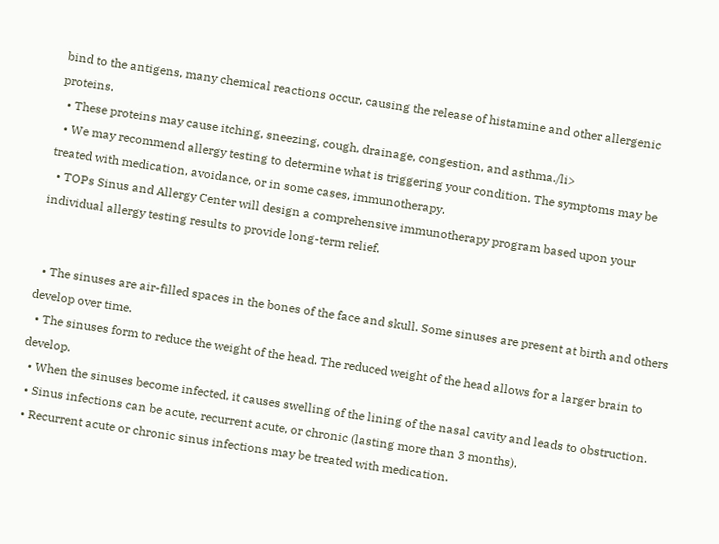bind to the antigens, many chemical reactions occur, causing the release of histamine and other allergenic proteins.
  • These proteins may cause itching, sneezing, cough, drainage, congestion, and asthma./li>
  • We may recommend allergy testing to determine what is triggering your condition. The symptoms may be treated with medication, avoidance, or in some cases, immunotherapy.
  • TOPs Sinus and Allergy Center will design a comprehensive immunotherapy program based upon your individual allergy testing results to provide long-term relief.


  • The sinuses are air-filled spaces in the bones of the face and skull. Some sinuses are present at birth and others develop over time.
  • The sinuses form to reduce the weight of the head. The reduced weight of the head allows for a larger brain to develop.
  • When the sinuses become infected, it causes swelling of the lining of the nasal cavity and leads to obstruction.
  • Sinus infections can be acute, recurrent acute, or chronic (lasting more than 3 months).
  • Recurrent acute or chronic sinus infections may be treated with medication.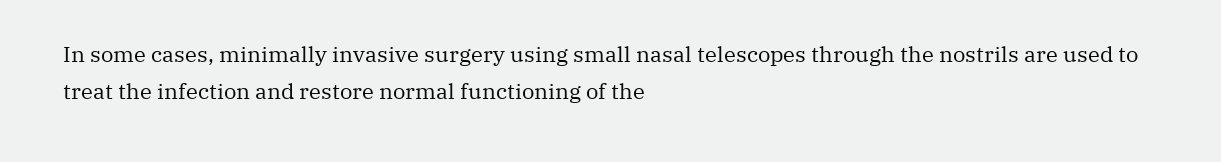In some cases, minimally invasive surgery using small nasal telescopes through the nostrils are used to treat the infection and restore normal functioning of the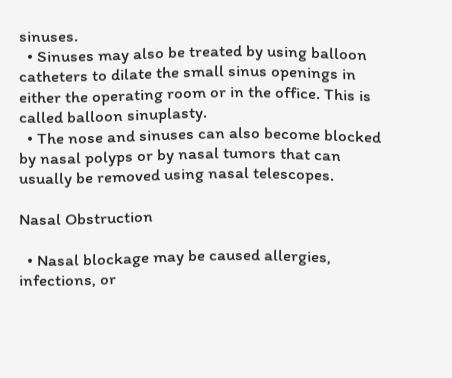sinuses.
  • Sinuses may also be treated by using balloon catheters to dilate the small sinus openings in either the operating room or in the office. This is called balloon sinuplasty.
  • The nose and sinuses can also become blocked by nasal polyps or by nasal tumors that can usually be removed using nasal telescopes.

Nasal Obstruction

  • Nasal blockage may be caused allergies, infections, or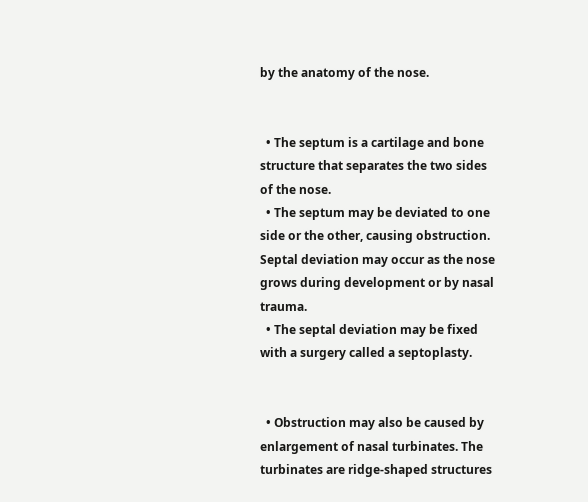by the anatomy of the nose.


  • The septum is a cartilage and bone structure that separates the two sides of the nose.
  • The septum may be deviated to one side or the other, causing obstruction. Septal deviation may occur as the nose grows during development or by nasal trauma.
  • The septal deviation may be fixed with a surgery called a septoplasty.


  • Obstruction may also be caused by enlargement of nasal turbinates. The turbinates are ridge-shaped structures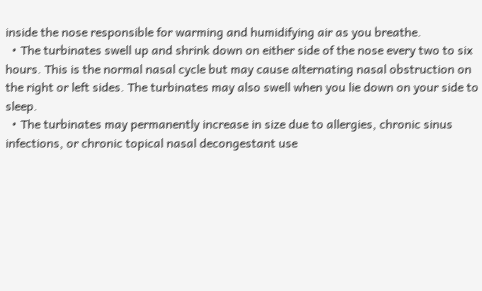inside the nose responsible for warming and humidifying air as you breathe.
  • The turbinates swell up and shrink down on either side of the nose every two to six hours. This is the normal nasal cycle but may cause alternating nasal obstruction on the right or left sides. The turbinates may also swell when you lie down on your side to sleep.
  • The turbinates may permanently increase in size due to allergies, chronic sinus infections, or chronic topical nasal decongestant use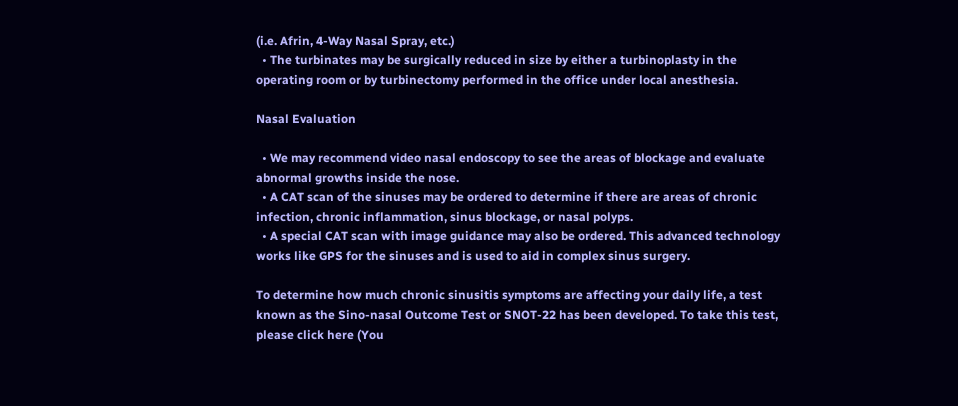(i.e. Afrin, 4-Way Nasal Spray, etc.)
  • The turbinates may be surgically reduced in size by either a turbinoplasty in the operating room or by turbinectomy performed in the office under local anesthesia.

Nasal Evaluation

  • We may recommend video nasal endoscopy to see the areas of blockage and evaluate abnormal growths inside the nose.
  • A CAT scan of the sinuses may be ordered to determine if there are areas of chronic infection, chronic inflammation, sinus blockage, or nasal polyps.
  • A special CAT scan with image guidance may also be ordered. This advanced technology works like GPS for the sinuses and is used to aid in complex sinus surgery.

To determine how much chronic sinusitis symptoms are affecting your daily life, a test known as the Sino-nasal Outcome Test or SNOT-22 has been developed. To take this test, please click here (You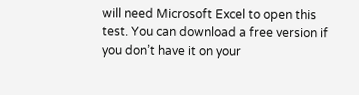will need Microsoft Excel to open this test. You can download a free version if you don’t have it on your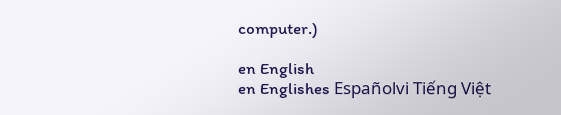computer.)

en English
en Englishes Españolvi Tiếng Việt